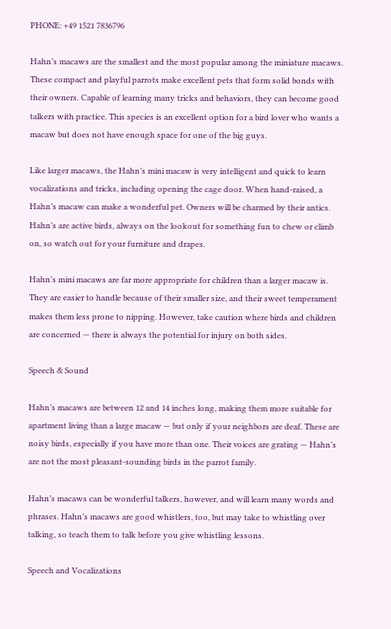PHONE: +49 1521 7836796

Hahn’s macaws are the smallest and the most popular among the miniature macaws. These compact and playful parrots make excellent pets that form solid bonds with their owners. Capable of learning many tricks and behaviors, they can become good talkers with practice. This species is an excellent option for a bird lover who wants a macaw but does not have enough space for one of the big guys.

Like larger macaws, the Hahn’s mini macaw is very intelligent and quick to learn vocalizations and tricks, including opening the cage door. When hand-raised, a Hahn’s macaw can make a wonderful pet. Owners will be charmed by their antics. Hahn’s are active birds, always on the lookout for something fun to chew or climb on, so watch out for your furniture and drapes.

Hahn’s mini macaws are far more appropriate for children than a larger macaw is. They are easier to handle because of their smaller size, and their sweet temperament makes them less prone to nipping. However, take caution where birds and children are concerned — there is always the potential for injury on both sides.

Speech & Sound

Hahn’s macaws are between 12 and 14 inches long, making them more suitable for apartment living than a large macaw — but only if your neighbors are deaf. These are noisy birds, especially if you have more than one. Their voices are grating — Hahn’s are not the most pleasant-sounding birds in the parrot family.

Hahn’s macaws can be wonderful talkers, however, and will learn many words and phrases. Hahn’s macaws are good whistlers, too, but may take to whistling over talking, so teach them to talk before you give whistling lessons.

Speech and Vocalizations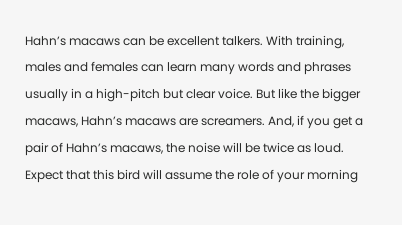Hahn’s macaws can be excellent talkers. With training, males and females can learn many words and phrases usually in a high-pitch but clear voice. But like the bigger macaws, Hahn’s macaws are screamers. And, if you get a pair of Hahn’s macaws, the noise will be twice as loud. Expect that this bird will assume the role of your morning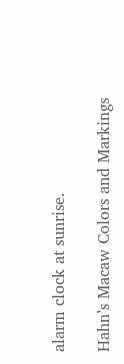alarm clock at sunrise.

Hahn’s Macaw Colors and Markings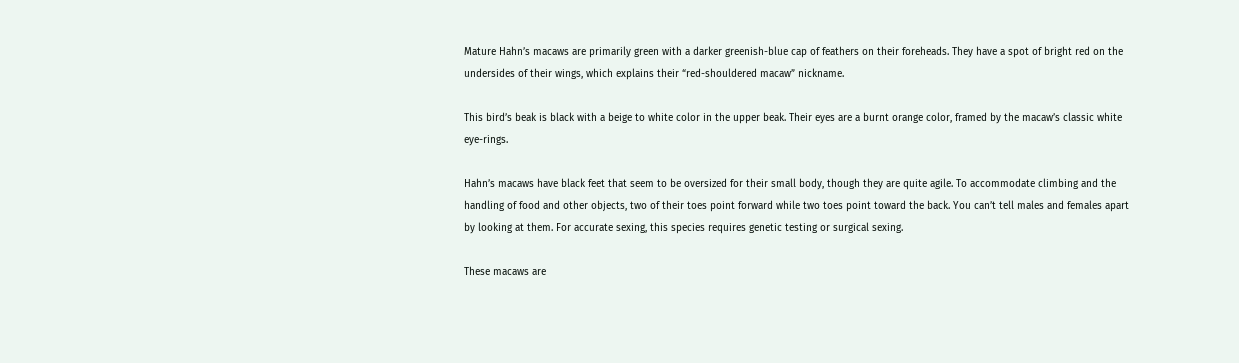Mature Hahn’s macaws are primarily green with a darker greenish-blue cap of feathers on their foreheads. They have a spot of bright red on the undersides of their wings, which explains their “red-shouldered macaw” nickname.

This bird’s beak is black with a beige to white color in the upper beak. Their eyes are a burnt orange color, framed by the macaw’s classic white eye-rings.

Hahn’s macaws have black feet that seem to be oversized for their small body, though they are quite agile. To accommodate climbing and the handling of food and other objects, two of their toes point forward while two toes point toward the back. You can’t tell males and females apart by looking at them. For accurate sexing, this species requires genetic testing or surgical sexing.

These macaws are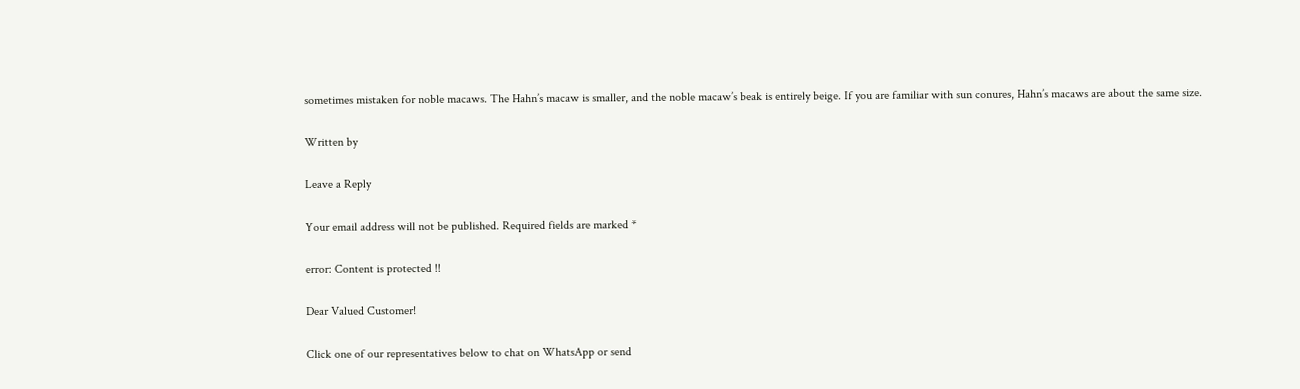sometimes mistaken for noble macaws. The Hahn’s macaw is smaller, and the noble macaw’s beak is entirely beige. If you are familiar with sun conures, Hahn’s macaws are about the same size.

Written by

Leave a Reply

Your email address will not be published. Required fields are marked *

error: Content is protected !!

Dear Valued Customer!

Click one of our representatives below to chat on WhatsApp or send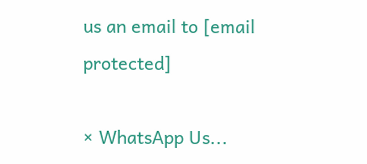us an email to [email protected]

× WhatsApp Us...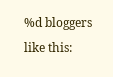%d bloggers like this: